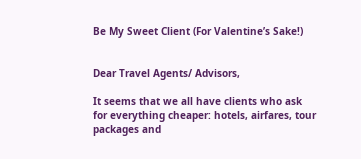Be My Sweet Client (For Valentine’s Sake!)


Dear Travel Agents/ Advisors,

It seems that we all have clients who ask for everything cheaper: hotels, airfares, tour packages and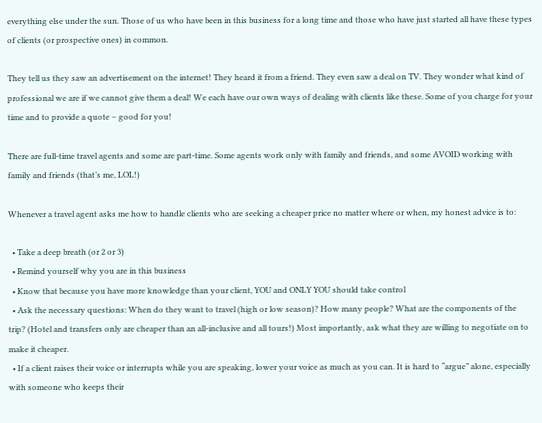everything else under the sun. Those of us who have been in this business for a long time and those who have just started all have these types of clients (or prospective ones) in common.

They tell us they saw an advertisement on the internet! They heard it from a friend. They even saw a deal on TV. They wonder what kind of professional we are if we cannot give them a deal! We each have our own ways of dealing with clients like these. Some of you charge for your time and to provide a quote – good for you!

There are full-time travel agents and some are part-time. Some agents work only with family and friends, and some AVOID working with family and friends (that’s me, LOL!)

Whenever a travel agent asks me how to handle clients who are seeking a cheaper price no matter where or when, my honest advice is to:

  • Take a deep breath (or 2 or 3)
  • Remind yourself why you are in this business
  • Know that because you have more knowledge than your client, YOU and ONLY YOU should take control
  • Ask the necessary questions: When do they want to travel (high or low season)? How many people? What are the components of the trip? (Hotel and transfers only are cheaper than an all-inclusive and all tours!) Most importantly, ask what they are willing to negotiate on to make it cheaper.
  • If a client raises their voice or interrupts while you are speaking, lower your voice as much as you can. It is hard to “argue” alone, especially with someone who keeps their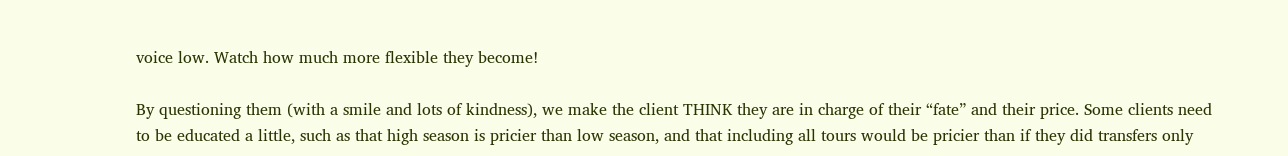voice low. Watch how much more flexible they become!

By questioning them (with a smile and lots of kindness), we make the client THINK they are in charge of their “fate” and their price. Some clients need to be educated a little, such as that high season is pricier than low season, and that including all tours would be pricier than if they did transfers only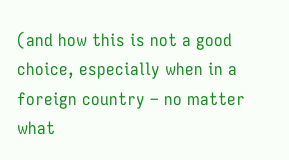(and how this is not a good choice, especially when in a foreign country – no matter what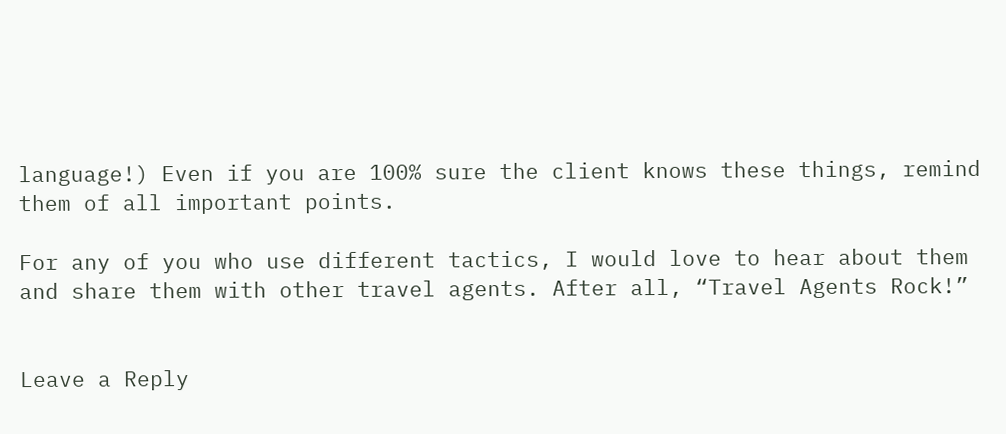language!) Even if you are 100% sure the client knows these things, remind them of all important points.

For any of you who use different tactics, I would love to hear about them and share them with other travel agents. After all, “Travel Agents Rock!”


Leave a Reply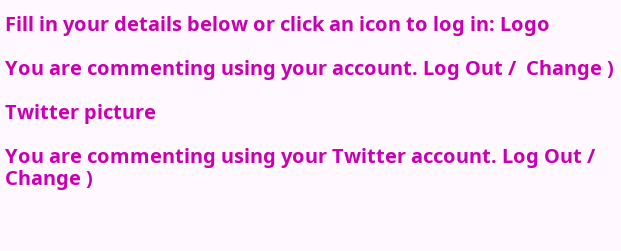Fill in your details below or click an icon to log in: Logo

You are commenting using your account. Log Out /  Change )

Twitter picture

You are commenting using your Twitter account. Log Out /  Change )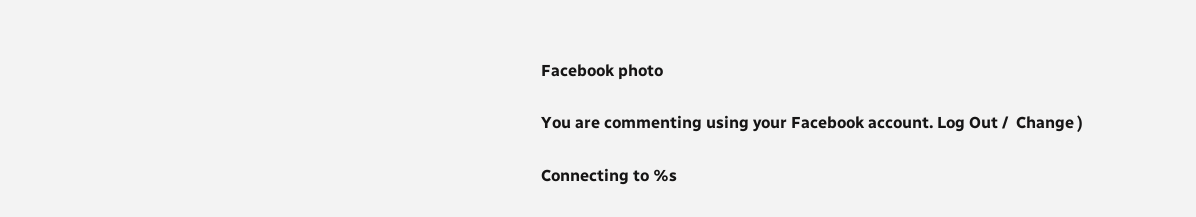Facebook photo

You are commenting using your Facebook account. Log Out /  Change )

Connecting to %s